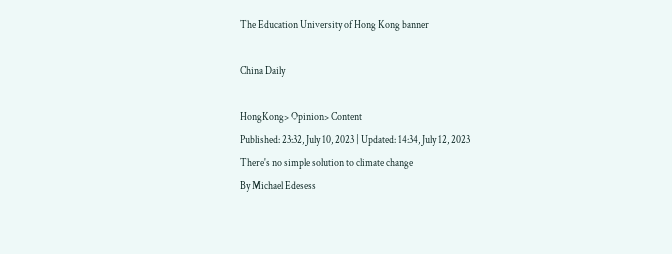The Education University of Hong Kong banner

China Daily

HongKong> Opinion> Content
Published: 23:32, July 10, 2023 | Updated: 14:34, July 12, 2023
There's no simple solution to climate change
By Michael Edesess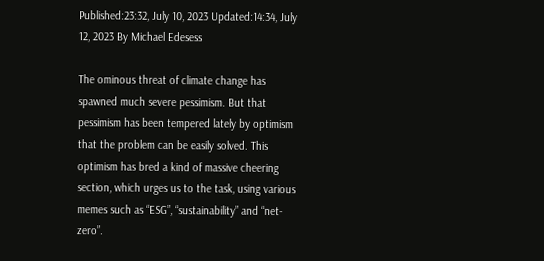Published:23:32, July 10, 2023 Updated:14:34, July 12, 2023 By Michael Edesess

The ominous threat of climate change has spawned much severe pessimism. But that pessimism has been tempered lately by optimism that the problem can be easily solved. This optimism has bred a kind of massive cheering section, which urges us to the task, using various memes such as “ESG”, “sustainability” and “net-zero”.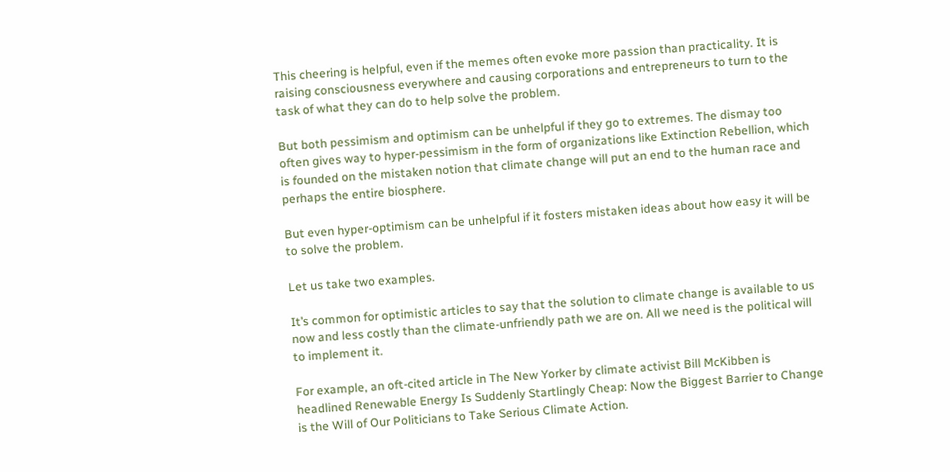This cheering is helpful, even if the memes often evoke more passion than practicality. It is raising consciousness everywhere and causing corporations and entrepreneurs to turn to the task of what they can do to help solve the problem.

But both pessimism and optimism can be unhelpful if they go to extremes. The dismay too often gives way to hyper-pessimism in the form of organizations like Extinction Rebellion, which is founded on the mistaken notion that climate change will put an end to the human race and perhaps the entire biosphere.

But even hyper-optimism can be unhelpful if it fosters mistaken ideas about how easy it will be to solve the problem.

Let us take two examples.

It’s common for optimistic articles to say that the solution to climate change is available to us now and less costly than the climate-unfriendly path we are on. All we need is the political will to implement it.

For example, an oft-cited article in The New Yorker by climate activist Bill McKibben is headlined Renewable Energy Is Suddenly Startlingly Cheap: Now the Biggest Barrier to Change is the Will of Our Politicians to Take Serious Climate Action.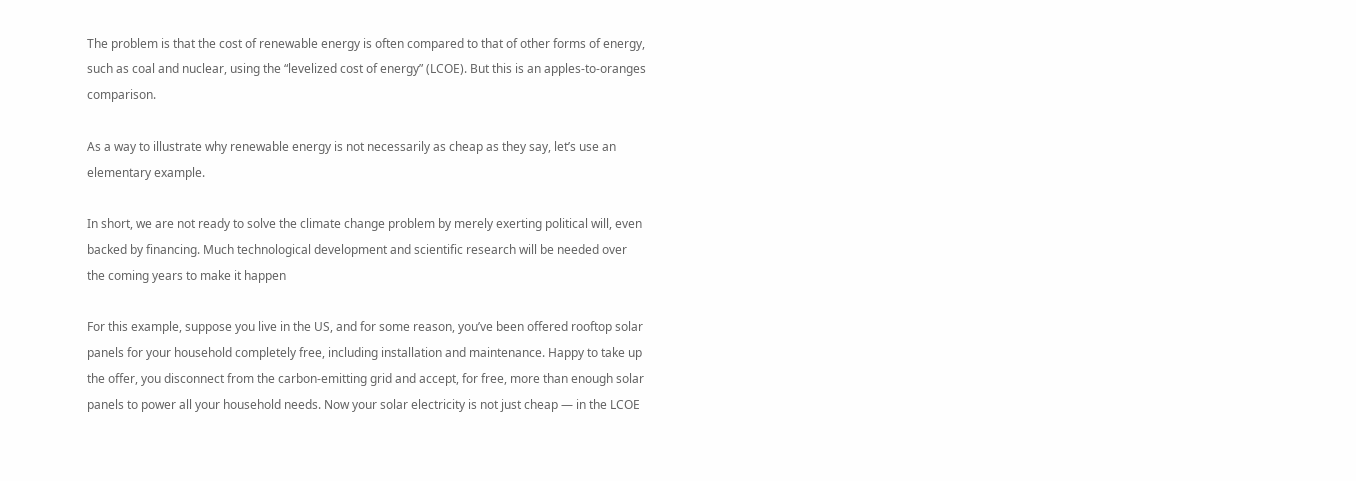The problem is that the cost of renewable energy is often compared to that of other forms of energy, such as coal and nuclear, using the “levelized cost of energy” (LCOE). But this is an apples-to-oranges comparison.

As a way to illustrate why renewable energy is not necessarily as cheap as they say, let’s use an elementary example.

In short, we are not ready to solve the climate change problem by merely exerting political will, even backed by financing. Much technological development and scientific research will be needed over the coming years to make it happen

For this example, suppose you live in the US, and for some reason, you’ve been offered rooftop solar panels for your household completely free, including installation and maintenance. Happy to take up the offer, you disconnect from the carbon-emitting grid and accept, for free, more than enough solar panels to power all your household needs. Now your solar electricity is not just cheap — in the LCOE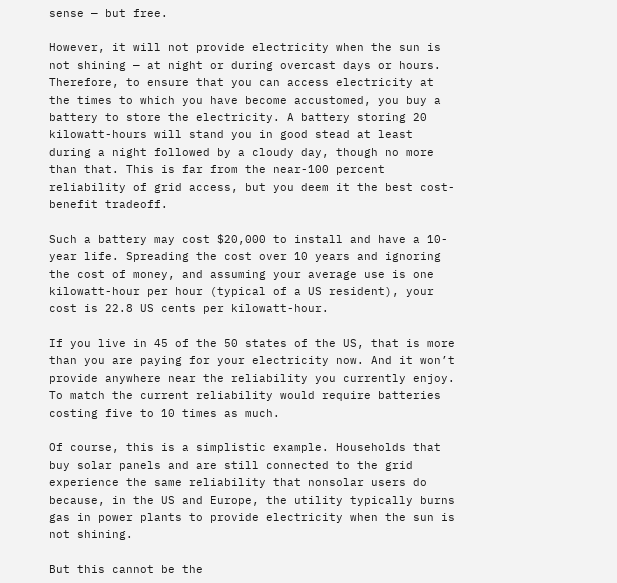sense — but free.

However, it will not provide electricity when the sun is not shining — at night or during overcast days or hours. Therefore, to ensure that you can access electricity at the times to which you have become accustomed, you buy a battery to store the electricity. A battery storing 20 kilowatt-hours will stand you in good stead at least during a night followed by a cloudy day, though no more than that. This is far from the near-100 percent reliability of grid access, but you deem it the best cost-benefit tradeoff.

Such a battery may cost $20,000 to install and have a 10-year life. Spreading the cost over 10 years and ignoring the cost of money, and assuming your average use is one kilowatt-hour per hour (typical of a US resident), your cost is 22.8 US cents per kilowatt-hour.

If you live in 45 of the 50 states of the US, that is more than you are paying for your electricity now. And it won’t provide anywhere near the reliability you currently enjoy. To match the current reliability would require batteries costing five to 10 times as much.

Of course, this is a simplistic example. Households that buy solar panels and are still connected to the grid experience the same reliability that nonsolar users do because, in the US and Europe, the utility typically burns gas in power plants to provide electricity when the sun is not shining.

But this cannot be the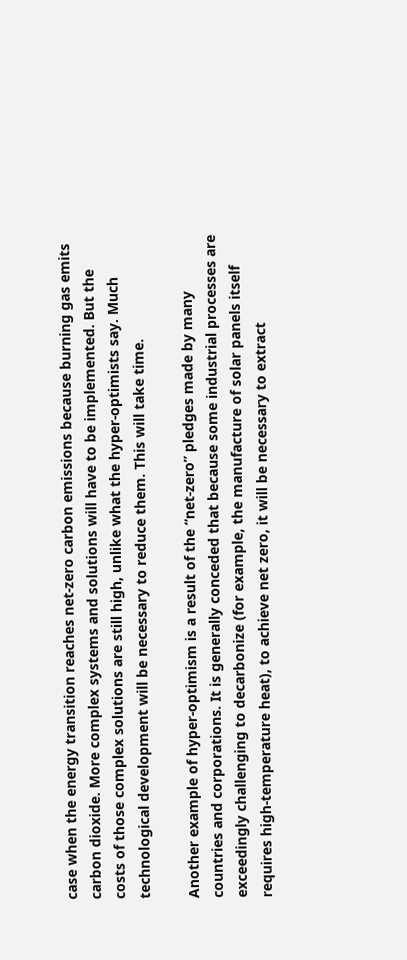case when the energy transition reaches net-zero carbon emissions because burning gas emits carbon dioxide. More complex systems and solutions will have to be implemented. But the costs of those complex solutions are still high, unlike what the hyper-optimists say. Much technological development will be necessary to reduce them. This will take time.

Another example of hyper-optimism is a result of the “net-zero” pledges made by many countries and corporations. It is generally conceded that because some industrial processes are exceedingly challenging to decarbonize (for example, the manufacture of solar panels itself requires high-temperature heat), to achieve net zero, it will be necessary to extract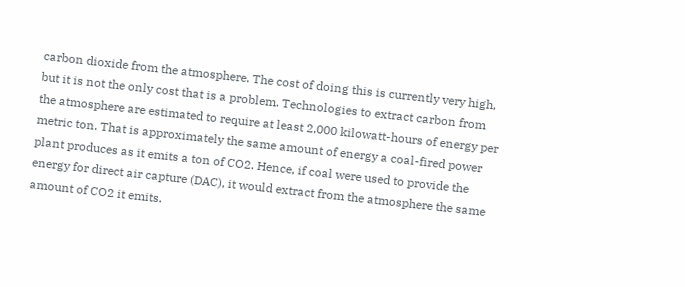carbon dioxide from the atmosphere. The cost of doing this is currently very high, but it is not the only cost that is a problem. Technologies to extract carbon from the atmosphere are estimated to require at least 2,000 kilowatt-hours of energy per metric ton. That is approximately the same amount of energy a coal-fired power plant produces as it emits a ton of CO2. Hence, if coal were used to provide the energy for direct air capture (DAC), it would extract from the atmosphere the same amount of CO2 it emits.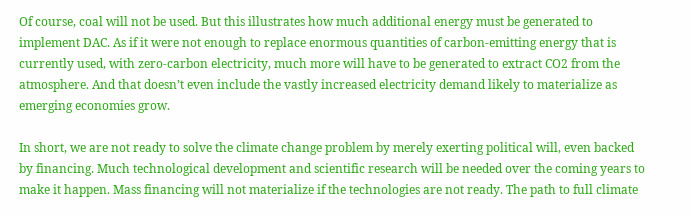Of course, coal will not be used. But this illustrates how much additional energy must be generated to implement DAC. As if it were not enough to replace enormous quantities of carbon-emitting energy that is currently used, with zero-carbon electricity, much more will have to be generated to extract CO2 from the atmosphere. And that doesn’t even include the vastly increased electricity demand likely to materialize as emerging economies grow.

In short, we are not ready to solve the climate change problem by merely exerting political will, even backed by financing. Much technological development and scientific research will be needed over the coming years to make it happen. Mass financing will not materialize if the technologies are not ready. The path to full climate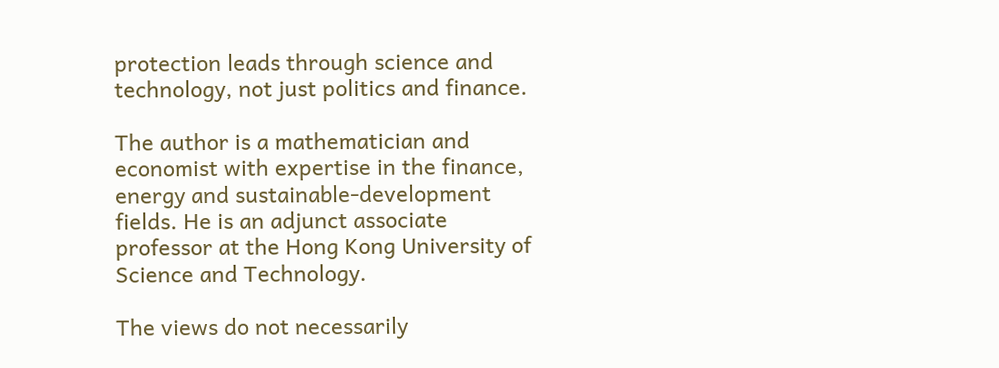protection leads through science and technology, not just politics and finance.

The author is a mathematician and economist with expertise in the finance, energy and sustainable-development fields. He is an adjunct associate professor at the Hong Kong University of Science and Technology.

The views do not necessarily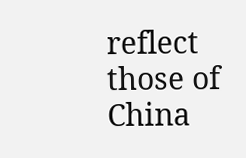reflect those of China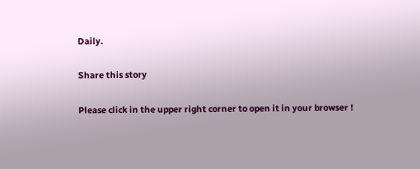Daily.

Share this story

Please click in the upper right corner to open it in your browser !